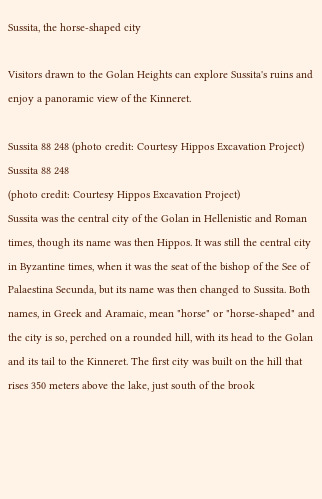Sussita, the horse-shaped city

Visitors drawn to the Golan Heights can explore Sussita's ruins and enjoy a panoramic view of the Kinneret.

Sussita 88 248 (photo credit: Courtesy Hippos Excavation Project)
Sussita 88 248
(photo credit: Courtesy Hippos Excavation Project)
Sussita was the central city of the Golan in Hellenistic and Roman times, though its name was then Hippos. It was still the central city in Byzantine times, when it was the seat of the bishop of the See of Palaestina Secunda, but its name was then changed to Sussita. Both names, in Greek and Aramaic, mean "horse" or "horse-shaped" and the city is so, perched on a rounded hill, with its head to the Golan and its tail to the Kinneret. The first city was built on the hill that rises 350 meters above the lake, just south of the brook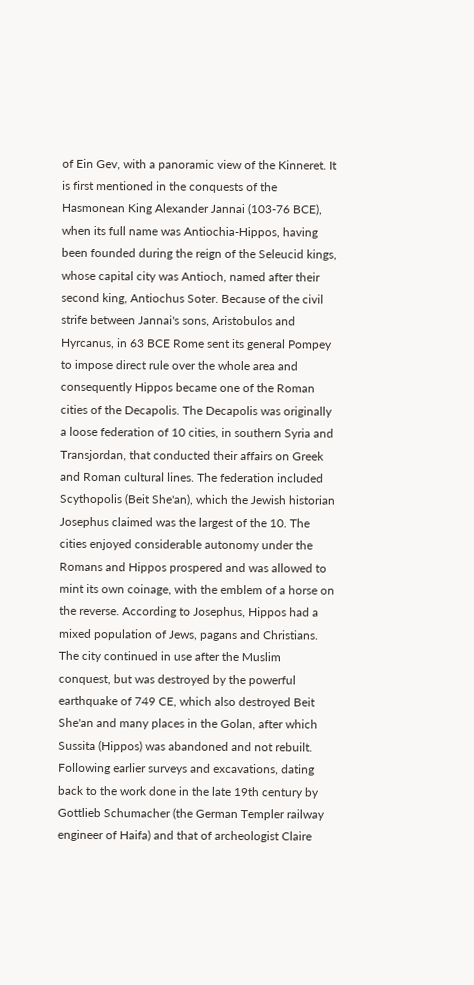of Ein Gev, with a panoramic view of the Kinneret. It is first mentioned in the conquests of the Hasmonean King Alexander Jannai (103-76 BCE), when its full name was Antiochia-Hippos, having been founded during the reign of the Seleucid kings, whose capital city was Antioch, named after their second king, Antiochus Soter. Because of the civil strife between Jannai's sons, Aristobulos and Hyrcanus, in 63 BCE Rome sent its general Pompey to impose direct rule over the whole area and consequently Hippos became one of the Roman cities of the Decapolis. The Decapolis was originally a loose federation of 10 cities, in southern Syria and Transjordan, that conducted their affairs on Greek and Roman cultural lines. The federation included Scythopolis (Beit She'an), which the Jewish historian Josephus claimed was the largest of the 10. The cities enjoyed considerable autonomy under the Romans and Hippos prospered and was allowed to mint its own coinage, with the emblem of a horse on the reverse. According to Josephus, Hippos had a mixed population of Jews, pagans and Christians. The city continued in use after the Muslim conquest, but was destroyed by the powerful earthquake of 749 CE, which also destroyed Beit She'an and many places in the Golan, after which Sussita (Hippos) was abandoned and not rebuilt. Following earlier surveys and excavations, dating back to the work done in the late 19th century by Gottlieb Schumacher (the German Templer railway engineer of Haifa) and that of archeologist Claire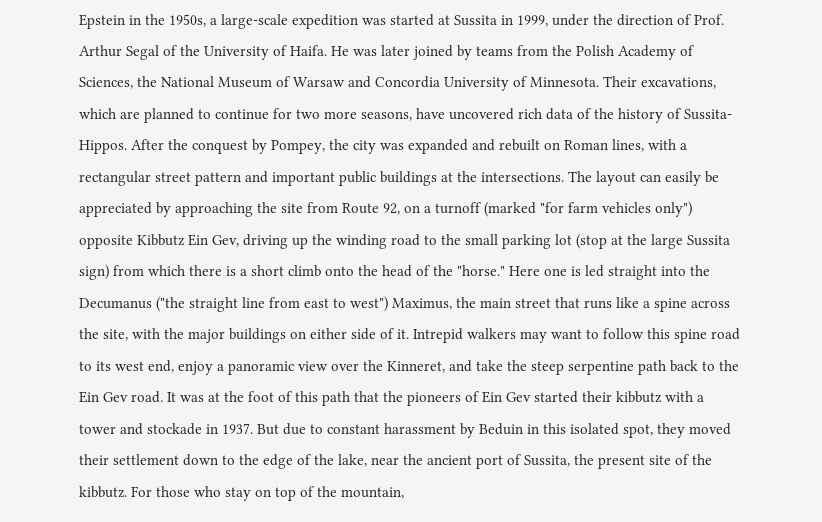Epstein in the 1950s, a large-scale expedition was started at Sussita in 1999, under the direction of Prof. Arthur Segal of the University of Haifa. He was later joined by teams from the Polish Academy of Sciences, the National Museum of Warsaw and Concordia University of Minnesota. Their excavations, which are planned to continue for two more seasons, have uncovered rich data of the history of Sussita-Hippos. After the conquest by Pompey, the city was expanded and rebuilt on Roman lines, with a rectangular street pattern and important public buildings at the intersections. The layout can easily be appreciated by approaching the site from Route 92, on a turnoff (marked "for farm vehicles only") opposite Kibbutz Ein Gev, driving up the winding road to the small parking lot (stop at the large Sussita sign) from which there is a short climb onto the head of the "horse." Here one is led straight into the Decumanus ("the straight line from east to west") Maximus, the main street that runs like a spine across the site, with the major buildings on either side of it. Intrepid walkers may want to follow this spine road to its west end, enjoy a panoramic view over the Kinneret, and take the steep serpentine path back to the Ein Gev road. It was at the foot of this path that the pioneers of Ein Gev started their kibbutz with a tower and stockade in 1937. But due to constant harassment by Beduin in this isolated spot, they moved their settlement down to the edge of the lake, near the ancient port of Sussita, the present site of the kibbutz. For those who stay on top of the mountain,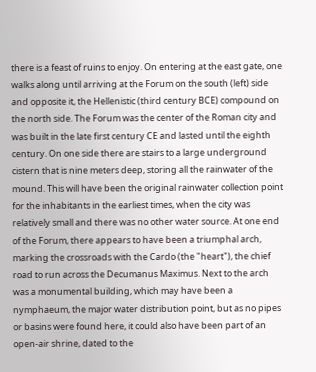there is a feast of ruins to enjoy. On entering at the east gate, one walks along until arriving at the Forum on the south (left) side and opposite it, the Hellenistic (third century BCE) compound on the north side. The Forum was the center of the Roman city and was built in the late first century CE and lasted until the eighth century. On one side there are stairs to a large underground cistern that is nine meters deep, storing all the rainwater of the mound. This will have been the original rainwater collection point for the inhabitants in the earliest times, when the city was relatively small and there was no other water source. At one end of the Forum, there appears to have been a triumphal arch, marking the crossroads with the Cardo (the "heart"), the chief road to run across the Decumanus Maximus. Next to the arch was a monumental building, which may have been a nymphaeum, the major water distribution point, but as no pipes or basins were found here, it could also have been part of an open-air shrine, dated to the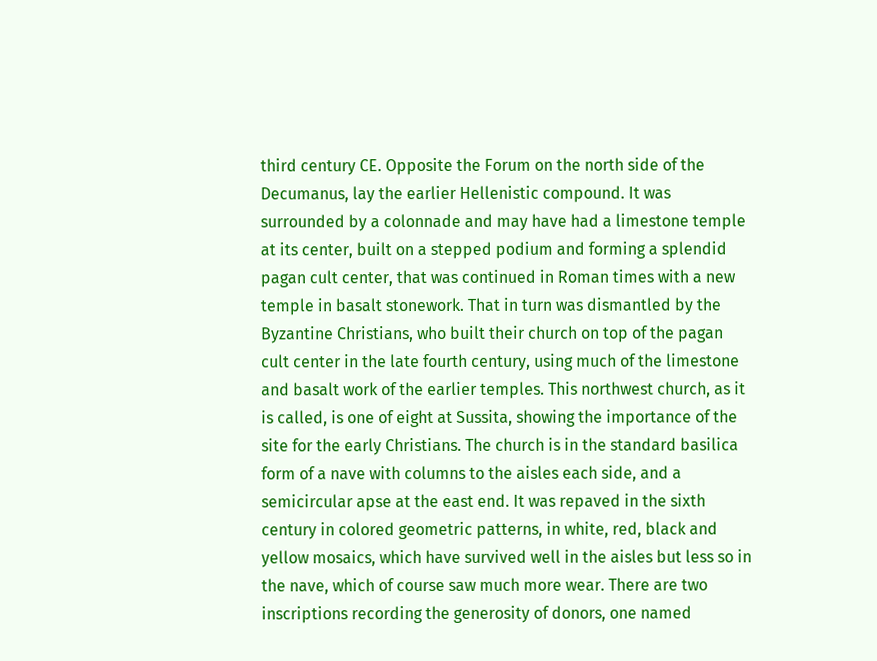third century CE. Opposite the Forum on the north side of the Decumanus, lay the earlier Hellenistic compound. It was surrounded by a colonnade and may have had a limestone temple at its center, built on a stepped podium and forming a splendid pagan cult center, that was continued in Roman times with a new temple in basalt stonework. That in turn was dismantled by the Byzantine Christians, who built their church on top of the pagan cult center in the late fourth century, using much of the limestone and basalt work of the earlier temples. This northwest church, as it is called, is one of eight at Sussita, showing the importance of the site for the early Christians. The church is in the standard basilica form of a nave with columns to the aisles each side, and a semicircular apse at the east end. It was repaved in the sixth century in colored geometric patterns, in white, red, black and yellow mosaics, which have survived well in the aisles but less so in the nave, which of course saw much more wear. There are two inscriptions recording the generosity of donors, one named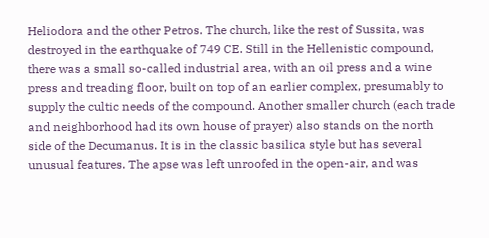Heliodora and the other Petros. The church, like the rest of Sussita, was destroyed in the earthquake of 749 CE. Still in the Hellenistic compound, there was a small so-called industrial area, with an oil press and a wine press and treading floor, built on top of an earlier complex, presumably to supply the cultic needs of the compound. Another smaller church (each trade and neighborhood had its own house of prayer) also stands on the north side of the Decumanus. It is in the classic basilica style but has several unusual features. The apse was left unroofed in the open-air, and was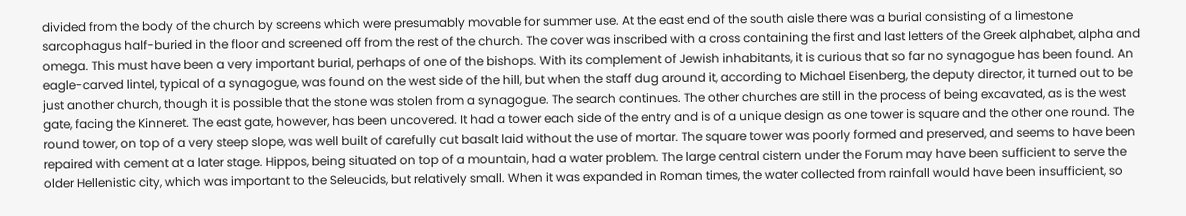divided from the body of the church by screens which were presumably movable for summer use. At the east end of the south aisle there was a burial consisting of a limestone sarcophagus half-buried in the floor and screened off from the rest of the church. The cover was inscribed with a cross containing the first and last letters of the Greek alphabet, alpha and omega. This must have been a very important burial, perhaps of one of the bishops. With its complement of Jewish inhabitants, it is curious that so far no synagogue has been found. An eagle-carved lintel, typical of a synagogue, was found on the west side of the hill, but when the staff dug around it, according to Michael Eisenberg, the deputy director, it turned out to be just another church, though it is possible that the stone was stolen from a synagogue. The search continues. The other churches are still in the process of being excavated, as is the west gate, facing the Kinneret. The east gate, however, has been uncovered. It had a tower each side of the entry and is of a unique design as one tower is square and the other one round. The round tower, on top of a very steep slope, was well built of carefully cut basalt laid without the use of mortar. The square tower was poorly formed and preserved, and seems to have been repaired with cement at a later stage. Hippos, being situated on top of a mountain, had a water problem. The large central cistern under the Forum may have been sufficient to serve the older Hellenistic city, which was important to the Seleucids, but relatively small. When it was expanded in Roman times, the water collected from rainfall would have been insufficient, so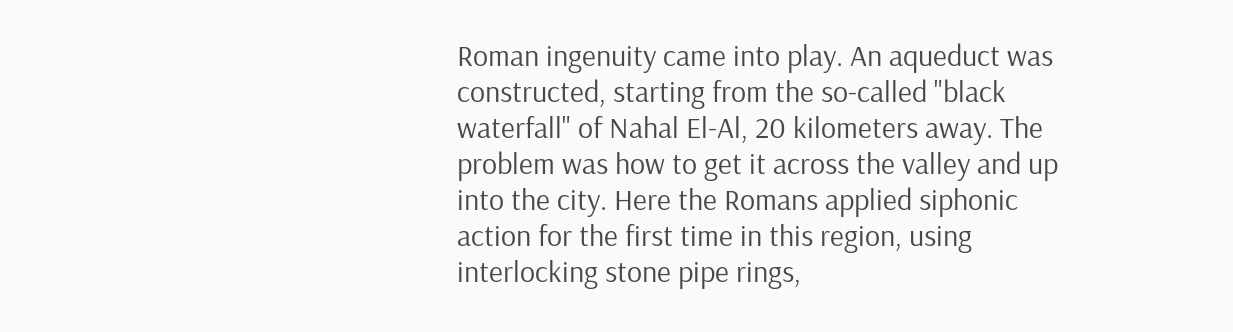Roman ingenuity came into play. An aqueduct was constructed, starting from the so-called "black waterfall" of Nahal El-Al, 20 kilometers away. The problem was how to get it across the valley and up into the city. Here the Romans applied siphonic action for the first time in this region, using interlocking stone pipe rings,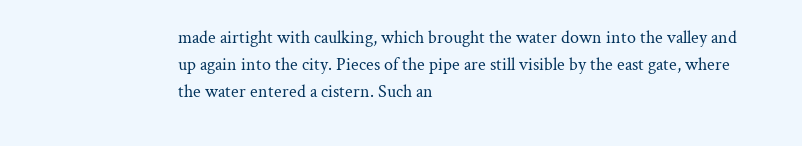made airtight with caulking, which brought the water down into the valley and up again into the city. Pieces of the pipe are still visible by the east gate, where the water entered a cistern. Such an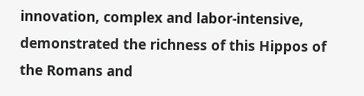innovation, complex and labor-intensive, demonstrated the richness of this Hippos of the Romans and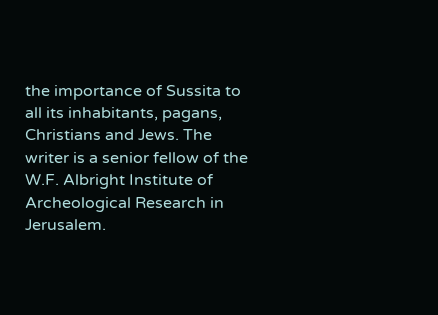the importance of Sussita to all its inhabitants, pagans, Christians and Jews. The writer is a senior fellow of the W.F. Albright Institute of Archeological Research in Jerusalem.